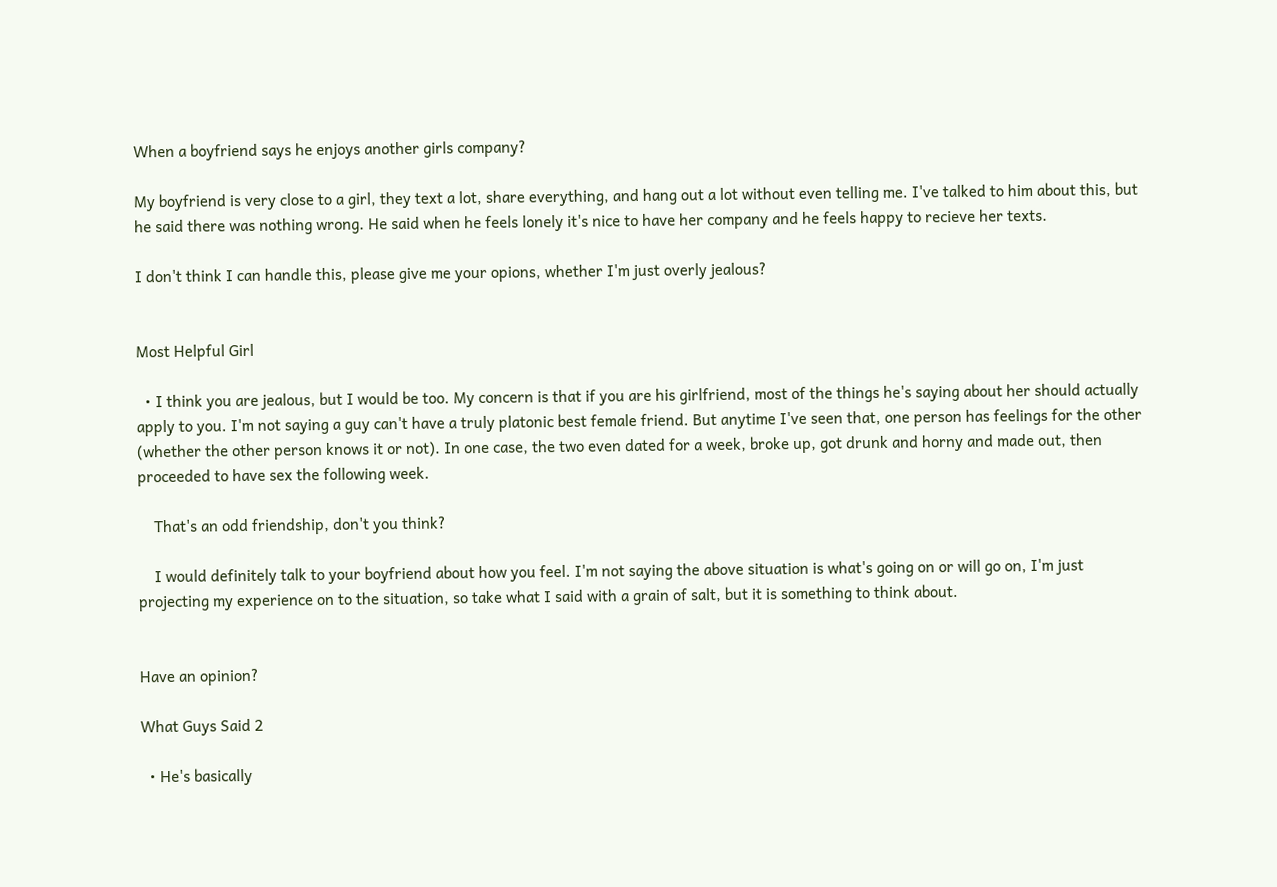When a boyfriend says he enjoys another girls company?

My boyfriend is very close to a girl, they text a lot, share everything, and hang out a lot without even telling me. I've talked to him about this, but he said there was nothing wrong. He said when he feels lonely it's nice to have her company and he feels happy to recieve her texts.

I don't think I can handle this, please give me your opions, whether I'm just overly jealous?


Most Helpful Girl

  • I think you are jealous, but I would be too. My concern is that if you are his girlfriend, most of the things he's saying about her should actually apply to you. I'm not saying a guy can't have a truly platonic best female friend. But anytime I've seen that, one person has feelings for the other (whether the other person knows it or not). In one case, the two even dated for a week, broke up, got drunk and horny and made out, then proceeded to have sex the following week.

    That's an odd friendship, don't you think?

    I would definitely talk to your boyfriend about how you feel. I'm not saying the above situation is what's going on or will go on, I'm just projecting my experience on to the situation, so take what I said with a grain of salt, but it is something to think about.


Have an opinion?

What Guys Said 2

  • He's basically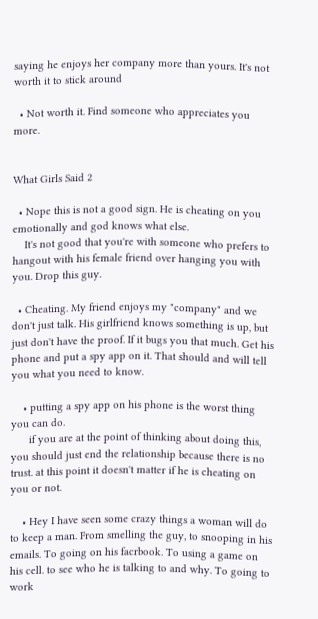saying he enjoys her company more than yours. It's not worth it to stick around

  • Not worth it. Find someone who appreciates you more.


What Girls Said 2

  • Nope this is not a good sign. He is cheating on you emotionally and god knows what else.
    It's not good that you're with someone who prefers to hangout with his female friend over hanging you with you. Drop this guy.

  • Cheating. My friend enjoys my "company" and we don't just talk. His girlfriend knows something is up, but just don't have the proof. If it bugs you that much. Get his phone and put a spy app on it. That should and will tell you what you need to know.

    • putting a spy app on his phone is the worst thing you can do.
      if you are at the point of thinking about doing this, you should just end the relationship because there is no trust. at this point it doesn't matter if he is cheating on you or not.

    • Hey I have seen some crazy things a woman will do to keep a man. From smelling the guy, to snooping in his emails. To going on his facrbook. To using a game on his cell. to see who he is talking to and why. To going to work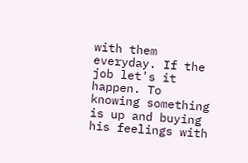with them everyday. If the job let's it happen. To knowing something is up and buying his feelings with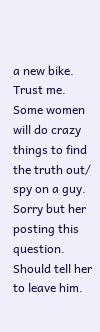a new bike. Trust me. Some women will do crazy things to find the truth out/ spy on a guy. Sorry but her posting this question. Should tell her to leave him.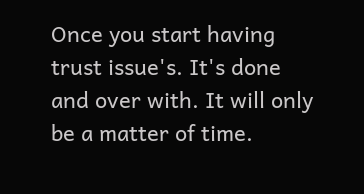Once you start having trust issue's. It's done and over with. It will only be a matter of time.